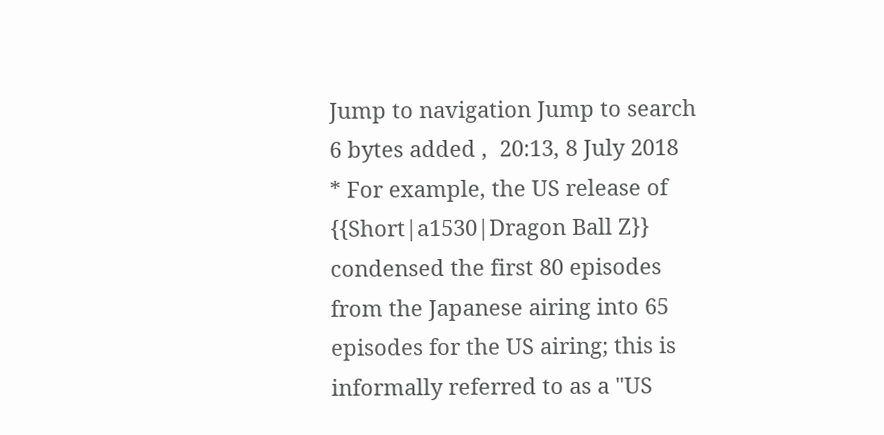Jump to navigation Jump to search
6 bytes added ,  20:13, 8 July 2018
* For example, the US release of {{Short|a1530|Dragon Ball Z}} condensed the first 80 episodes from the Japanese airing into 65 episodes for the US airing; this is informally referred to as a "US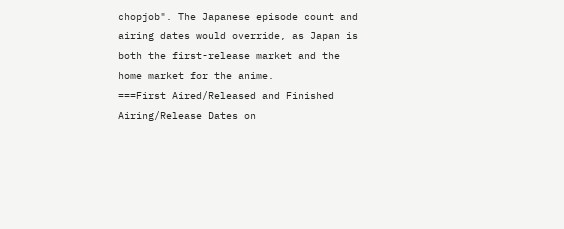chopjob". The Japanese episode count and airing dates would override, as Japan is both the first-release market and the home market for the anime.
===First Aired/Released and Finished Airing/Release Dates on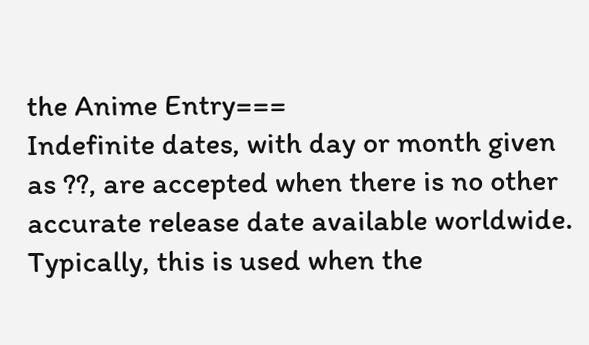the Anime Entry===
Indefinite dates, with day or month given as ??, are accepted when there is no other accurate release date available worldwide. Typically, this is used when the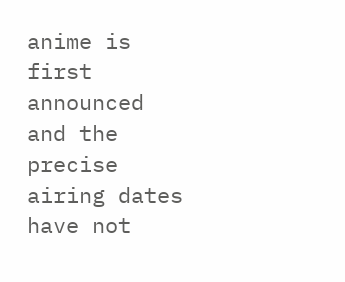anime is first announced and the precise airing dates have not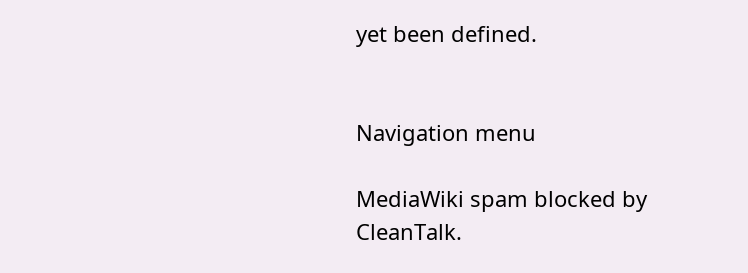yet been defined.


Navigation menu

MediaWiki spam blocked by CleanTalk.